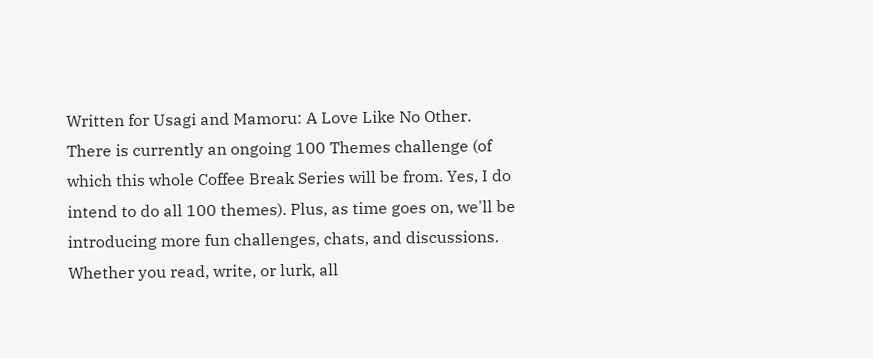Written for Usagi and Mamoru: A Love Like No Other. There is currently an ongoing 100 Themes challenge (of which this whole Coffee Break Series will be from. Yes, I do intend to do all 100 themes). Plus, as time goes on, we'll be introducing more fun challenges, chats, and discussions. Whether you read, write, or lurk, all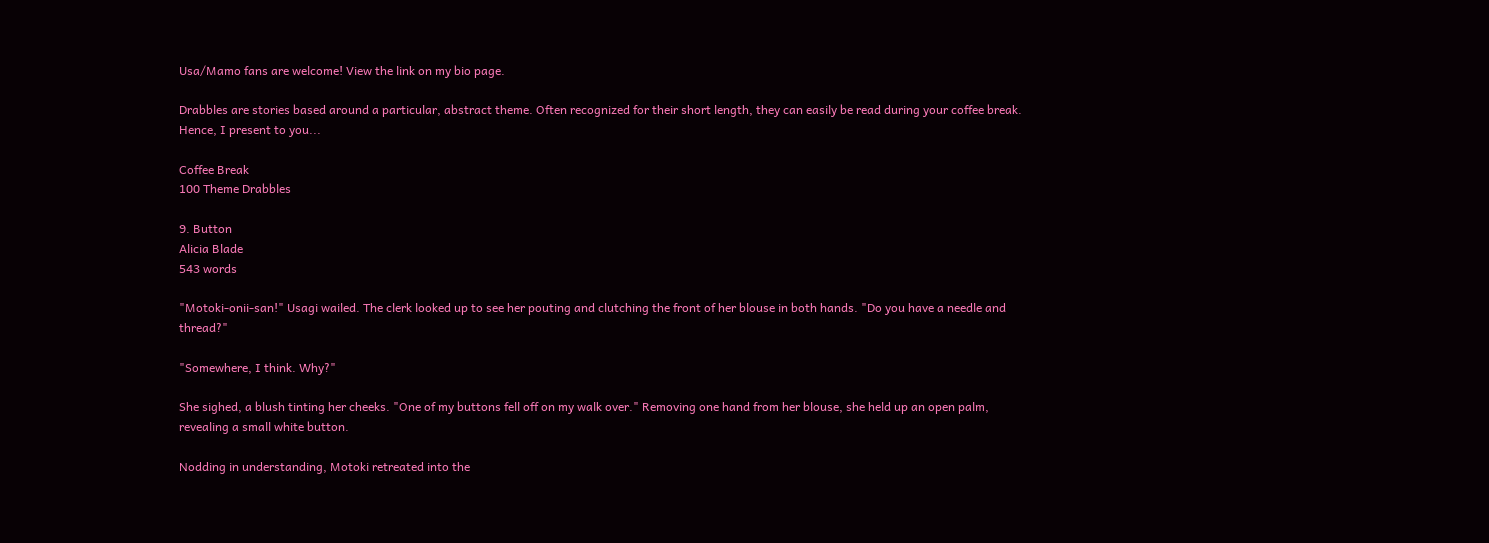Usa/Mamo fans are welcome! View the link on my bio page.

Drabbles are stories based around a particular, abstract theme. Often recognized for their short length, they can easily be read during your coffee break. Hence, I present to you...

Coffee Break
100 Theme Drabbles

9. Button
Alicia Blade
543 words

"Motoki-onii-san!" Usagi wailed. The clerk looked up to see her pouting and clutching the front of her blouse in both hands. "Do you have a needle and thread?"

"Somewhere, I think. Why?"

She sighed, a blush tinting her cheeks. "One of my buttons fell off on my walk over." Removing one hand from her blouse, she held up an open palm, revealing a small white button.

Nodding in understanding, Motoki retreated into the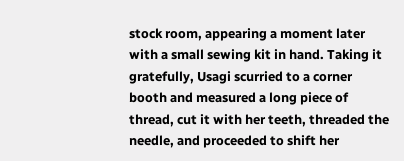stock room, appearing a moment later with a small sewing kit in hand. Taking it gratefully, Usagi scurried to a corner booth and measured a long piece of thread, cut it with her teeth, threaded the needle, and proceeded to shift her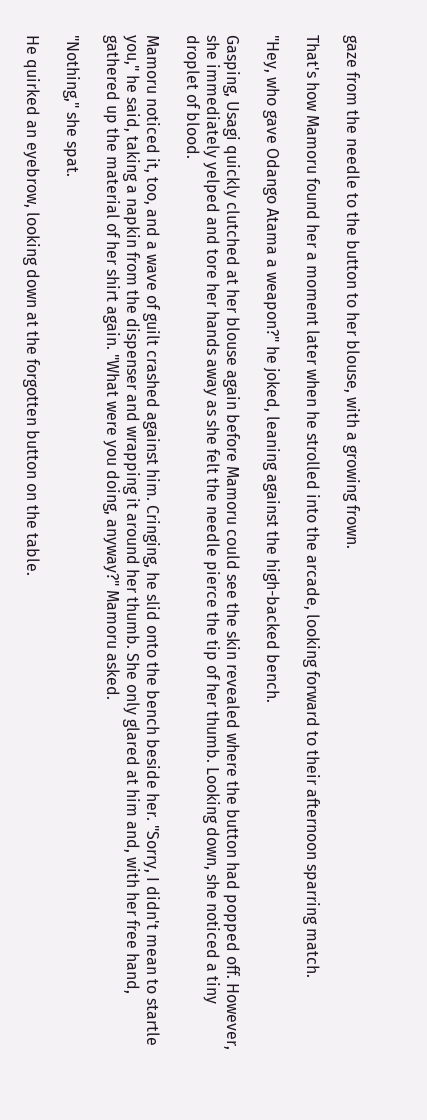gaze from the needle to the button to her blouse, with a growing frown.

That's how Mamoru found her a moment later when he strolled into the arcade, looking forward to their afternoon sparring match.

"Hey, who gave Odango Atama a weapon?" he joked, leaning against the high-backed bench.

Gasping, Usagi quickly clutched at her blouse again before Mamoru could see the skin revealed where the button had popped off. However, she immediately yelped and tore her hands away as she felt the needle pierce the tip of her thumb. Looking down, she noticed a tiny droplet of blood.

Mamoru noticed it, too, and a wave of guilt crashed against him. Cringing, he slid onto the bench beside her. "Sorry, I didn't mean to startle you," he said, taking a napkin from the dispenser and wrapping it around her thumb. She only glared at him and, with her free hand, gathered up the material of her shirt again. "What were you doing, anyway?" Mamoru asked.

"Nothing," she spat.

He quirked an eyebrow, looking down at the forgotten button on the table.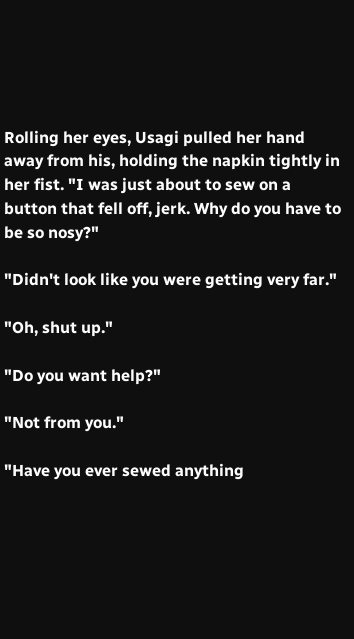Rolling her eyes, Usagi pulled her hand away from his, holding the napkin tightly in her fist. "I was just about to sew on a button that fell off, jerk. Why do you have to be so nosy?"

"Didn't look like you were getting very far."

"Oh, shut up."

"Do you want help?"

"Not from you."

"Have you ever sewed anything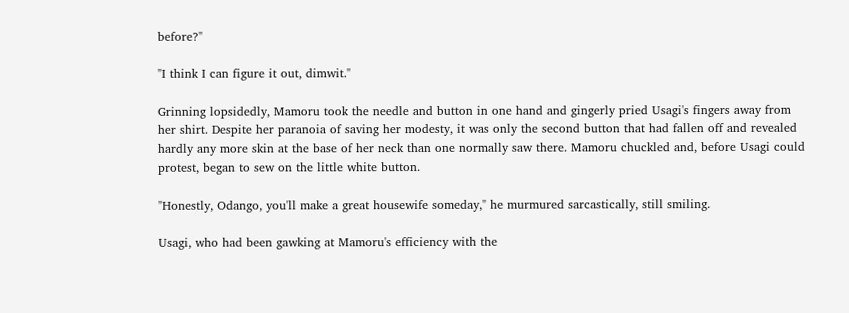before?"

"I think I can figure it out, dimwit."

Grinning lopsidedly, Mamoru took the needle and button in one hand and gingerly pried Usagi's fingers away from her shirt. Despite her paranoia of saving her modesty, it was only the second button that had fallen off and revealed hardly any more skin at the base of her neck than one normally saw there. Mamoru chuckled and, before Usagi could protest, began to sew on the little white button.

"Honestly, Odango, you'll make a great housewife someday," he murmured sarcastically, still smiling.

Usagi, who had been gawking at Mamoru's efficiency with the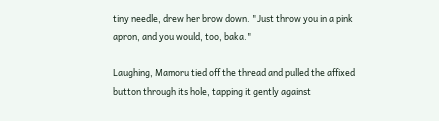tiny needle, drew her brow down. "Just throw you in a pink apron, and you would, too, baka."

Laughing, Mamoru tied off the thread and pulled the affixed button through its hole, tapping it gently against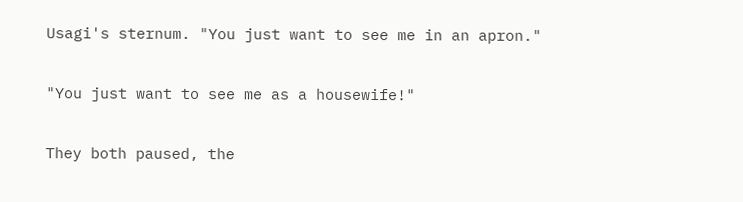Usagi's sternum. "You just want to see me in an apron."

"You just want to see me as a housewife!"

They both paused, the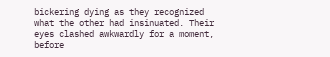bickering dying as they recognized what the other had insinuated. Their eyes clashed awkwardly for a moment, before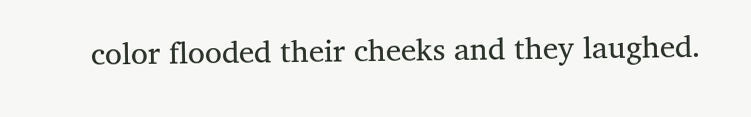color flooded their cheeks and they laughed.